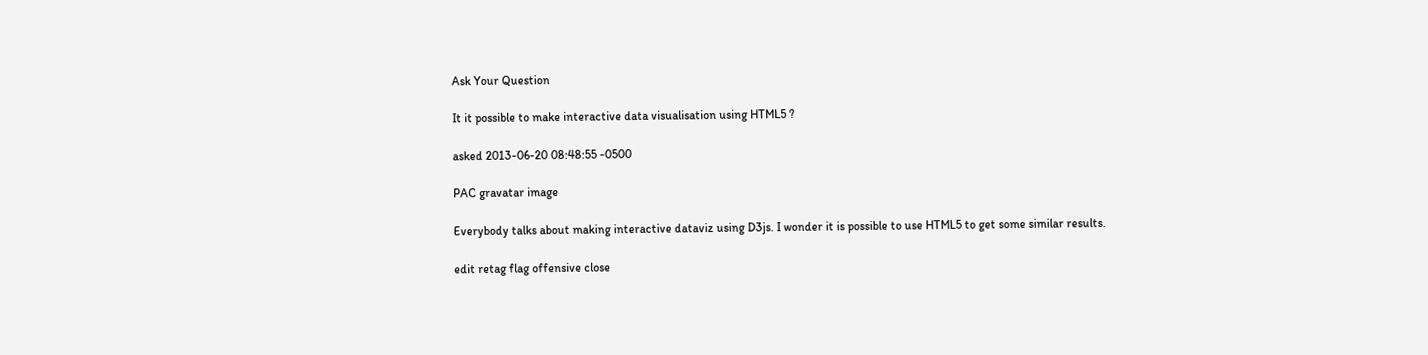Ask Your Question

It it possible to make interactive data visualisation using HTML5 ?

asked 2013-06-20 08:48:55 -0500

PAC gravatar image

Everybody talks about making interactive dataviz using D3js. I wonder it is possible to use HTML5 to get some similar results.

edit retag flag offensive close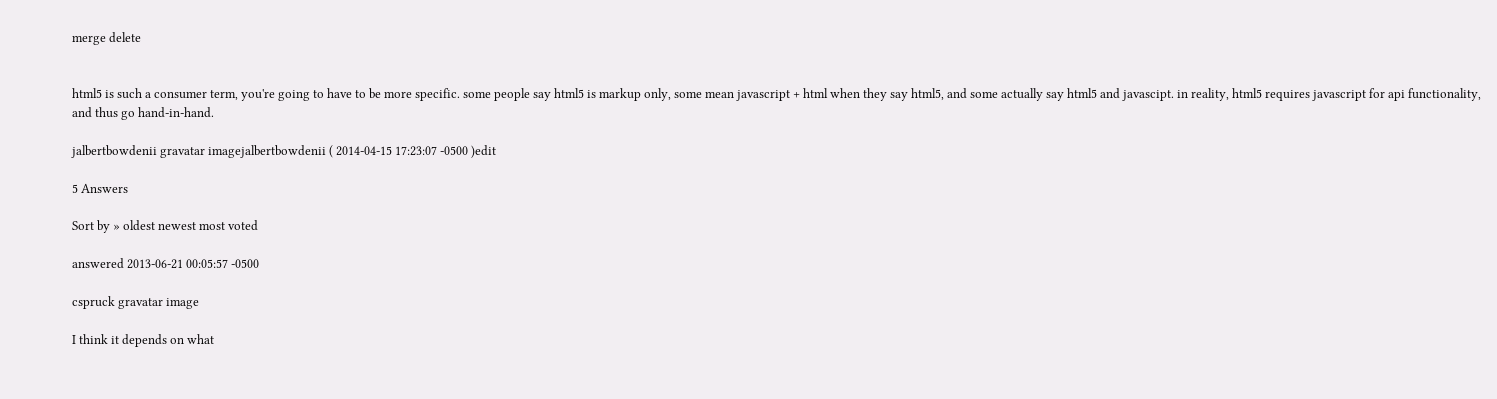merge delete


html5 is such a consumer term, you're going to have to be more specific. some people say html5 is markup only, some mean javascript + html when they say html5, and some actually say html5 and javascipt. in reality, html5 requires javascript for api functionality, and thus go hand-in-hand.

jalbertbowdenii gravatar imagejalbertbowdenii ( 2014-04-15 17:23:07 -0500 )edit

5 Answers

Sort by » oldest newest most voted

answered 2013-06-21 00:05:57 -0500

cspruck gravatar image

I think it depends on what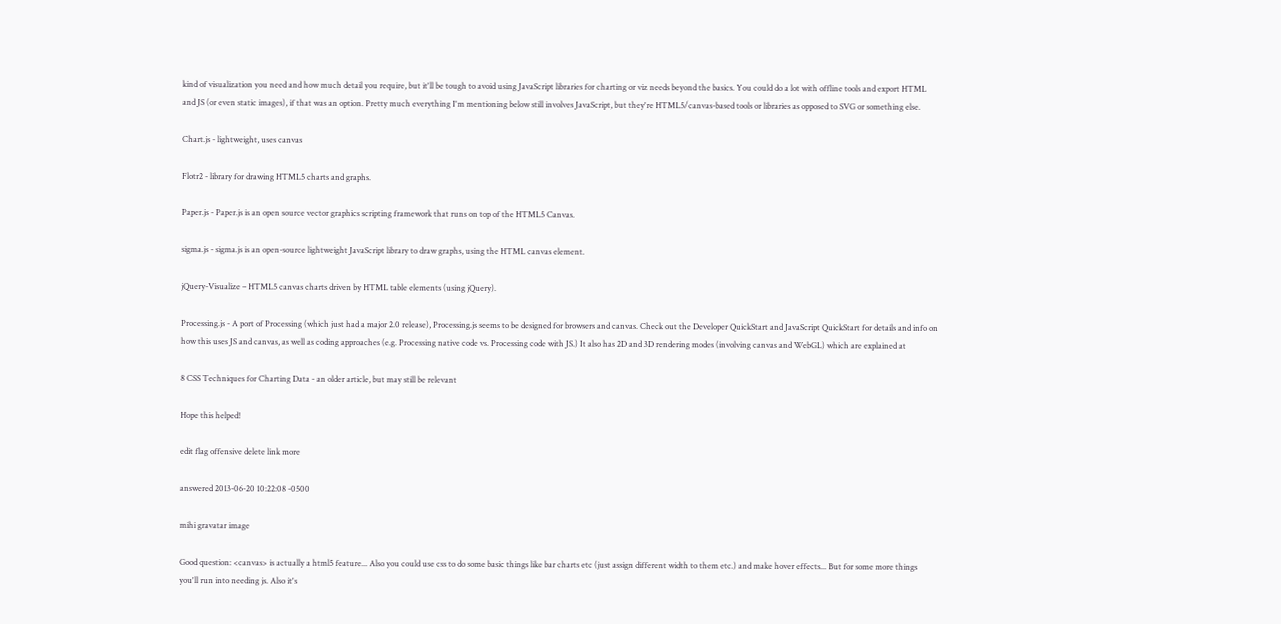kind of visualization you need and how much detail you require, but it'll be tough to avoid using JavaScript libraries for charting or viz needs beyond the basics. You could do a lot with offline tools and export HTML and JS (or even static images), if that was an option. Pretty much everything I'm mentioning below still involves JavaScript, but they're HTML5/canvas-based tools or libraries as opposed to SVG or something else.

Chart.js - lightweight, uses canvas

Flotr2 - library for drawing HTML5 charts and graphs.

Paper.js - Paper.js is an open source vector graphics scripting framework that runs on top of the HTML5 Canvas.

sigma.js - sigma.js is an open-source lightweight JavaScript library to draw graphs, using the HTML canvas element.

jQuery-Visualize – HTML5 canvas charts driven by HTML table elements (using jQuery).

Processing.js - A port of Processing (which just had a major 2.0 release), Processing.js seems to be designed for browsers and canvas. Check out the Developer QuickStart and JavaScript QuickStart for details and info on how this uses JS and canvas, as well as coding approaches (e.g. Processing native code vs. Processing code with JS.) It also has 2D and 3D rendering modes (involving canvas and WebGL) which are explained at

8 CSS Techniques for Charting Data - an older article, but may still be relevant

Hope this helped!

edit flag offensive delete link more

answered 2013-06-20 10:22:08 -0500

mihi gravatar image

Good question: <canvas> is actually a html5 feature... Also you could use css to do some basic things like bar charts etc (just assign different width to them etc.) and make hover effects... But for some more things you'll run into needing js. Also it's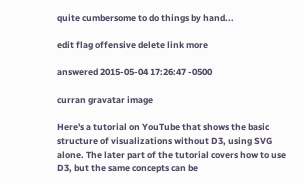quite cumbersome to do things by hand...

edit flag offensive delete link more

answered 2015-05-04 17:26:47 -0500

curran gravatar image

Here's a tutorial on YouTube that shows the basic structure of visualizations without D3, using SVG alone. The later part of the tutorial covers how to use D3, but the same concepts can be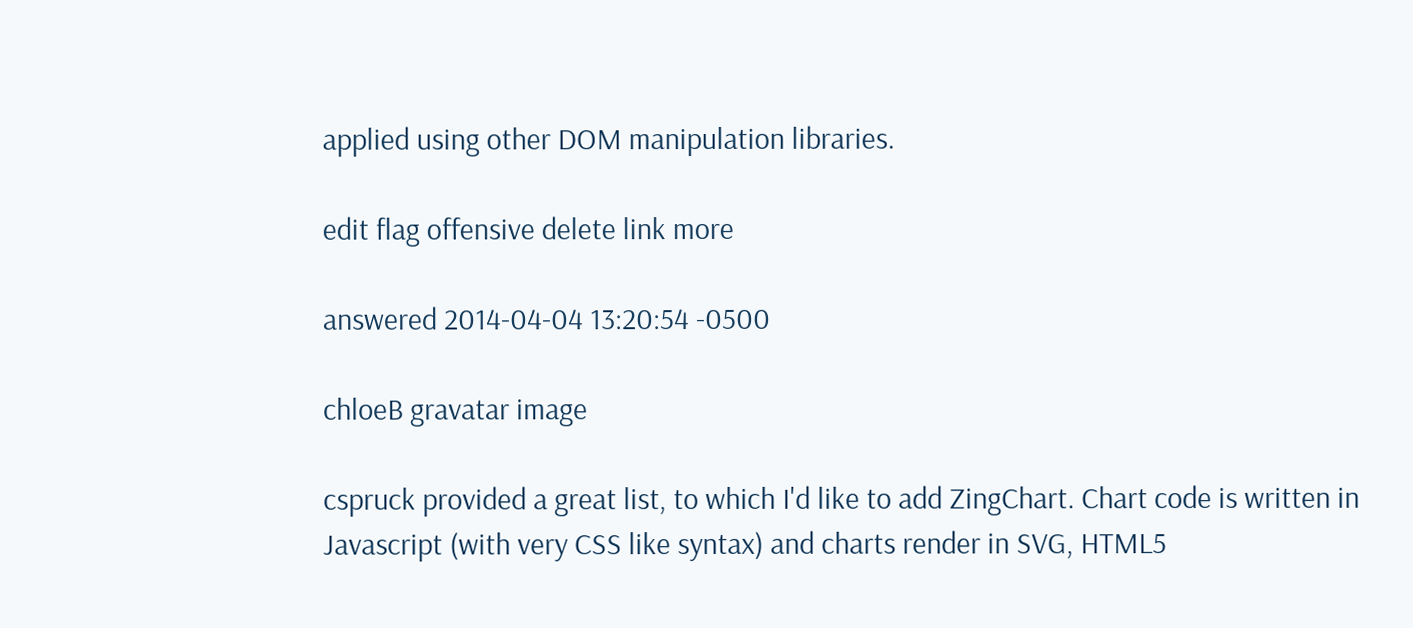applied using other DOM manipulation libraries.

edit flag offensive delete link more

answered 2014-04-04 13:20:54 -0500

chloeB gravatar image

cspruck provided a great list, to which I'd like to add ZingChart. Chart code is written in Javascript (with very CSS like syntax) and charts render in SVG, HTML5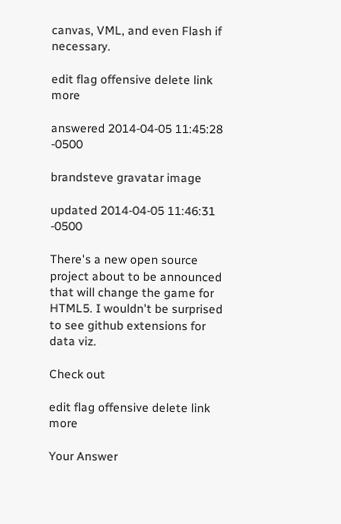canvas, VML, and even Flash if necessary.

edit flag offensive delete link more

answered 2014-04-05 11:45:28 -0500

brandsteve gravatar image

updated 2014-04-05 11:46:31 -0500

There's a new open source project about to be announced that will change the game for HTML5. I wouldn't be surprised to see github extensions for data viz.

Check out

edit flag offensive delete link more

Your Answer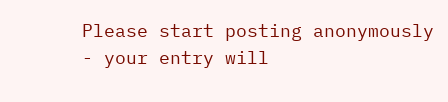Please start posting anonymously - your entry will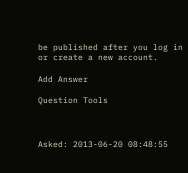be published after you log in or create a new account.

Add Answer

Question Tools



Asked: 2013-06-20 08:48:55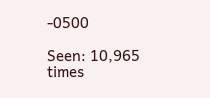-0500

Seen: 10,965 times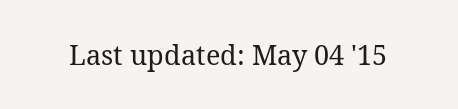Last updated: May 04 '15